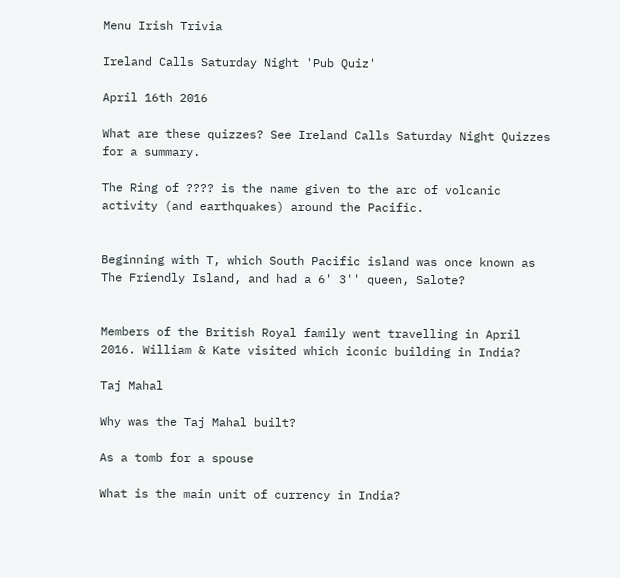Menu Irish Trivia

Ireland Calls Saturday Night 'Pub Quiz'

April 16th 2016

What are these quizzes? See Ireland Calls Saturday Night Quizzes for a summary.

The Ring of ???? is the name given to the arc of volcanic activity (and earthquakes) around the Pacific.


Beginning with T, which South Pacific island was once known as The Friendly Island, and had a 6' 3'' queen, Salote?


Members of the British Royal family went travelling in April 2016. William & Kate visited which iconic building in India?

Taj Mahal

Why was the Taj Mahal built?

As a tomb for a spouse

What is the main unit of currency in India?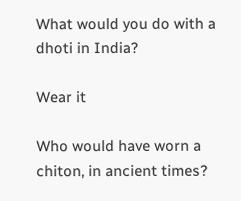What would you do with a dhoti in India?

Wear it

Who would have worn a chiton, in ancient times?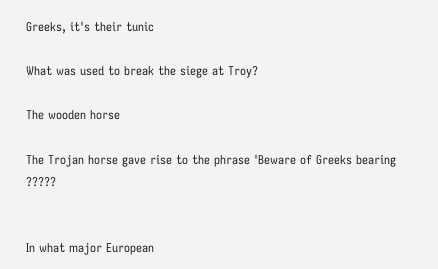Greeks, it's their tunic

What was used to break the siege at Troy?

The wooden horse

The Trojan horse gave rise to the phrase 'Beware of Greeks bearing ?????


In what major European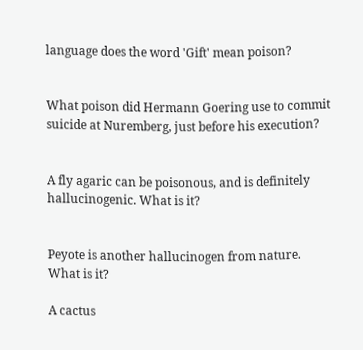language does the word 'Gift' mean poison?


What poison did Hermann Goering use to commit suicide at Nuremberg, just before his execution?


A fly agaric can be poisonous, and is definitely hallucinogenic. What is it?


Peyote is another hallucinogen from nature. What is it?

A cactus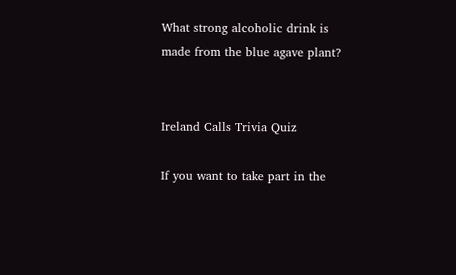What strong alcoholic drink is made from the blue agave plant?


Ireland Calls Trivia Quiz

If you want to take part in the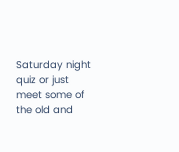Saturday night quiz or just meet some of the old and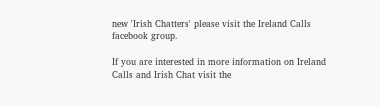new 'Irish Chatters' please visit the Ireland Calls facebook group.

If you are interested in more information on Ireland Calls and Irish Chat visit the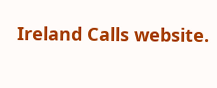Ireland Calls website.